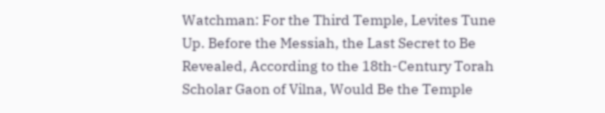Watchman: For the Third Temple, Levites Tune Up. Before the Messiah, the Last Secret to Be Revealed, According to the 18th-Century Torah Scholar Gaon of Vilna, Would Be the Temple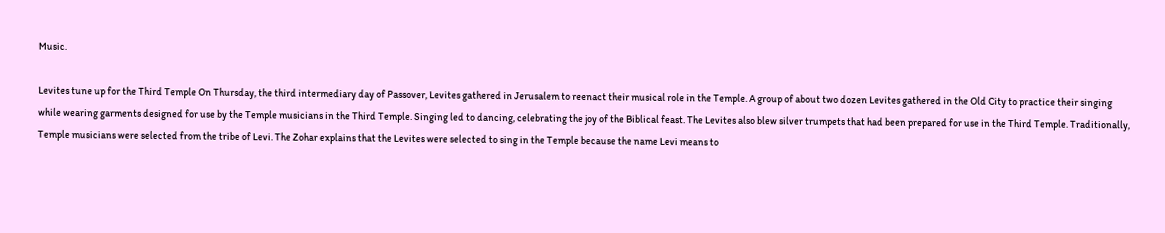Music.

Levites tune up for the Third Temple On Thursday, the third intermediary day of Passover, Levites gathered in Jerusalem to reenact their musical role in the Temple. A group of about two dozen Levites gathered in the Old City to practice their singing while wearing garments designed for use by the Temple musicians in the Third Temple. Singing led to dancing, celebrating the joy of the Biblical feast. The Levites also blew silver trumpets that had been prepared for use in the Third Temple. Traditionally, Temple musicians were selected from the tribe of Levi. The Zohar explains that the Levites were selected to sing in the Temple because the name Levi means to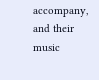accompany, and their music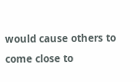would cause others to come close to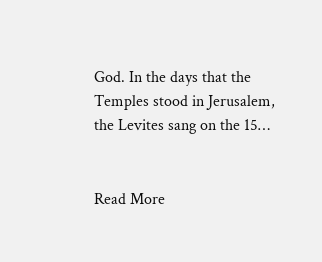God. In the days that the Temples stood in Jerusalem, the Levites sang on the 15…


Read More